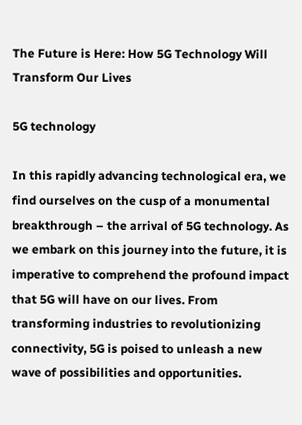The Future is Here: How 5G Technology Will Transform Our Lives

5G technology

In this rapidly advancing technological era, we find ourselves on the cusp of a monumental breakthrough – the arrival of 5G technology. As we embark on this journey into the future, it is imperative to comprehend the profound impact that 5G will have on our lives. From transforming industries to revolutionizing connectivity, 5G is poised to unleash a new wave of possibilities and opportunities.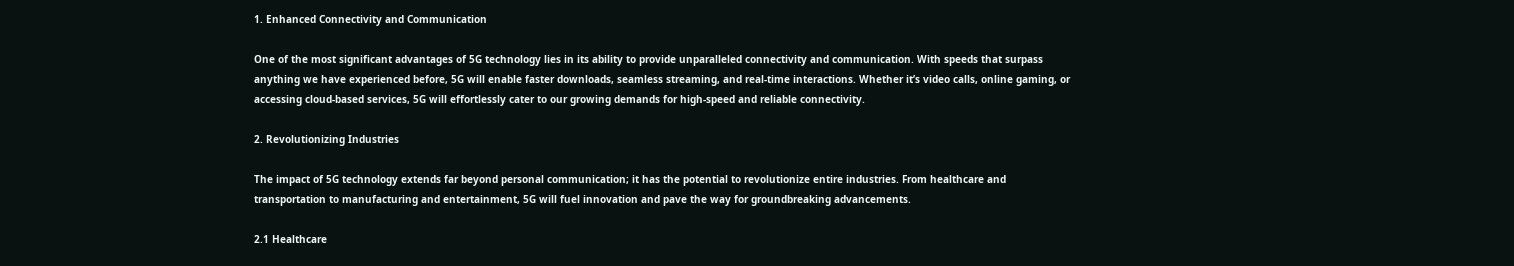1. Enhanced Connectivity and Communication

One of the most significant advantages of 5G technology lies in its ability to provide unparalleled connectivity and communication. With speeds that surpass anything we have experienced before, 5G will enable faster downloads, seamless streaming, and real-time interactions. Whether it’s video calls, online gaming, or accessing cloud-based services, 5G will effortlessly cater to our growing demands for high-speed and reliable connectivity.

2. Revolutionizing Industries

The impact of 5G technology extends far beyond personal communication; it has the potential to revolutionize entire industries. From healthcare and transportation to manufacturing and entertainment, 5G will fuel innovation and pave the way for groundbreaking advancements.

2.1 Healthcare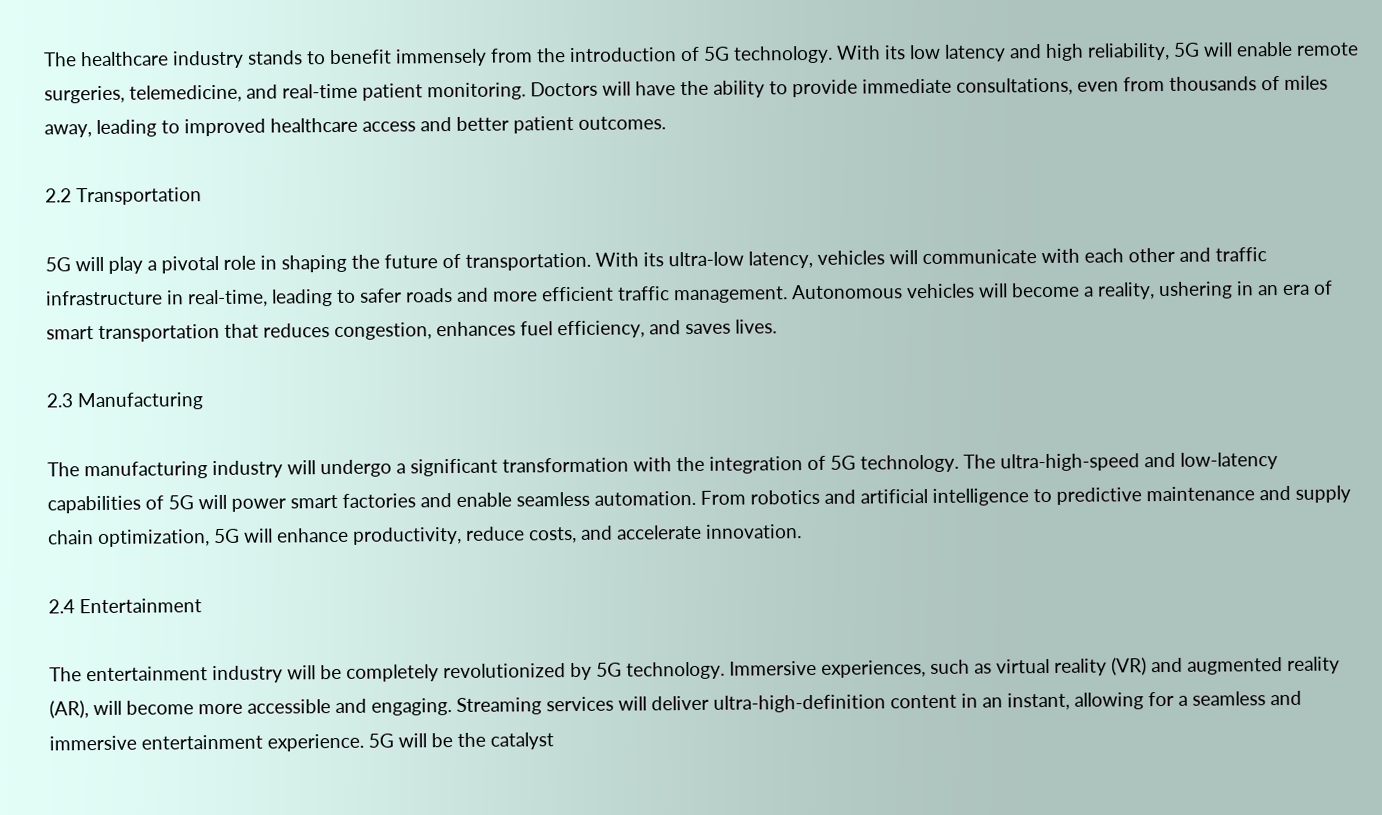The healthcare industry stands to benefit immensely from the introduction of 5G technology. With its low latency and high reliability, 5G will enable remote surgeries, telemedicine, and real-time patient monitoring. Doctors will have the ability to provide immediate consultations, even from thousands of miles away, leading to improved healthcare access and better patient outcomes.

2.2 Transportation

5G will play a pivotal role in shaping the future of transportation. With its ultra-low latency, vehicles will communicate with each other and traffic infrastructure in real-time, leading to safer roads and more efficient traffic management. Autonomous vehicles will become a reality, ushering in an era of smart transportation that reduces congestion, enhances fuel efficiency, and saves lives.

2.3 Manufacturing

The manufacturing industry will undergo a significant transformation with the integration of 5G technology. The ultra-high-speed and low-latency capabilities of 5G will power smart factories and enable seamless automation. From robotics and artificial intelligence to predictive maintenance and supply chain optimization, 5G will enhance productivity, reduce costs, and accelerate innovation.

2.4 Entertainment

The entertainment industry will be completely revolutionized by 5G technology. Immersive experiences, such as virtual reality (VR) and augmented reality (AR), will become more accessible and engaging. Streaming services will deliver ultra-high-definition content in an instant, allowing for a seamless and immersive entertainment experience. 5G will be the catalyst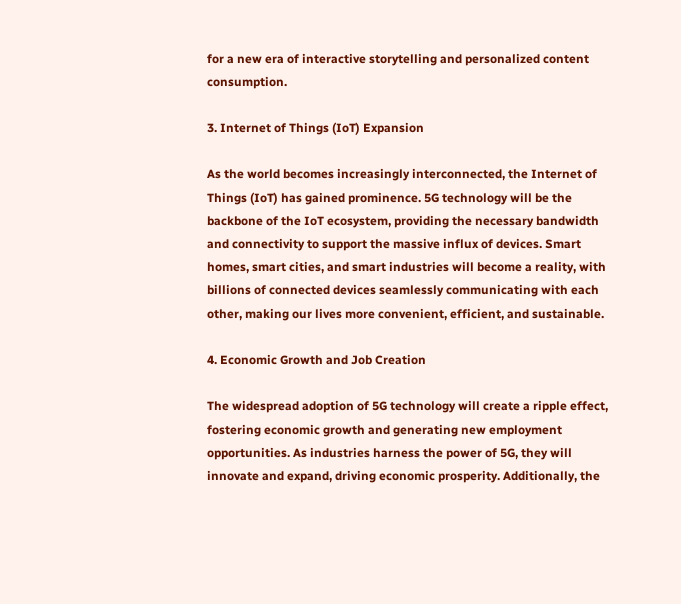for a new era of interactive storytelling and personalized content consumption.

3. Internet of Things (IoT) Expansion

As the world becomes increasingly interconnected, the Internet of Things (IoT) has gained prominence. 5G technology will be the backbone of the IoT ecosystem, providing the necessary bandwidth and connectivity to support the massive influx of devices. Smart homes, smart cities, and smart industries will become a reality, with billions of connected devices seamlessly communicating with each other, making our lives more convenient, efficient, and sustainable.

4. Economic Growth and Job Creation

The widespread adoption of 5G technology will create a ripple effect, fostering economic growth and generating new employment opportunities. As industries harness the power of 5G, they will innovate and expand, driving economic prosperity. Additionally, the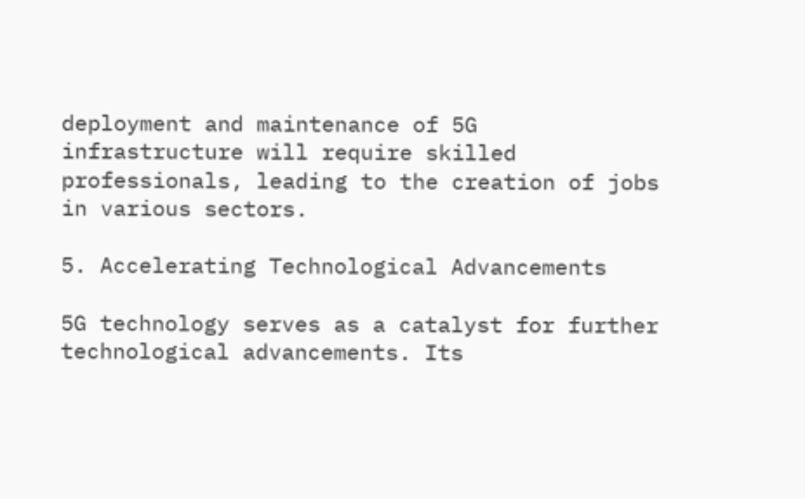deployment and maintenance of 5G infrastructure will require skilled professionals, leading to the creation of jobs in various sectors.

5. Accelerating Technological Advancements

5G technology serves as a catalyst for further technological advancements. Its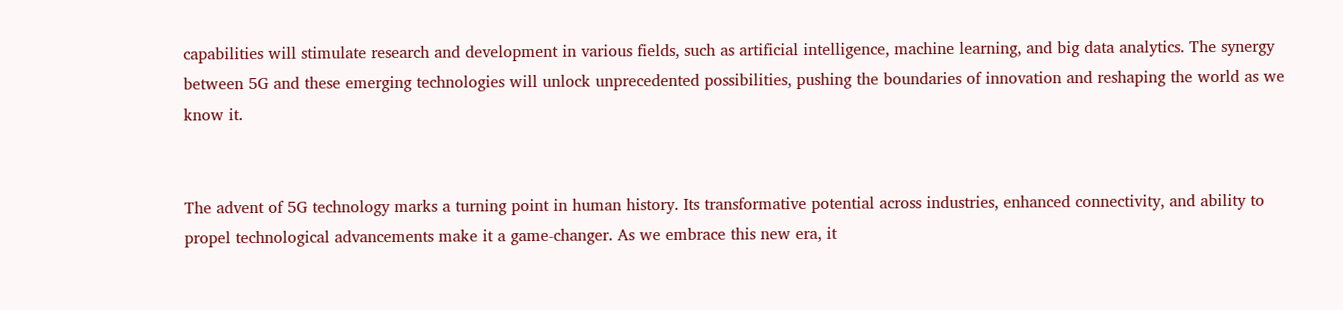capabilities will stimulate research and development in various fields, such as artificial intelligence, machine learning, and big data analytics. The synergy between 5G and these emerging technologies will unlock unprecedented possibilities, pushing the boundaries of innovation and reshaping the world as we know it.


The advent of 5G technology marks a turning point in human history. Its transformative potential across industries, enhanced connectivity, and ability to propel technological advancements make it a game-changer. As we embrace this new era, it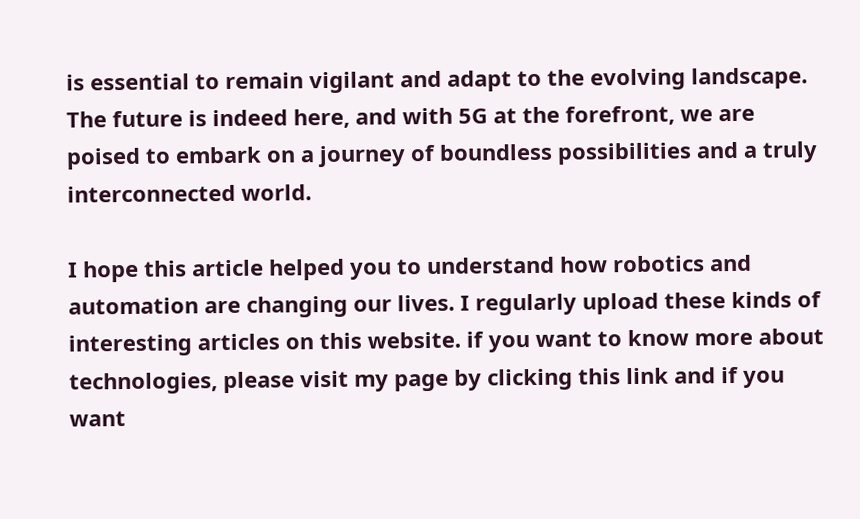is essential to remain vigilant and adapt to the evolving landscape. The future is indeed here, and with 5G at the forefront, we are poised to embark on a journey of boundless possibilities and a truly interconnected world.

I hope this article helped you to understand how robotics and automation are changing our lives. I regularly upload these kinds of interesting articles on this website. if you want to know more about technologies, please visit my page by clicking this link and if you want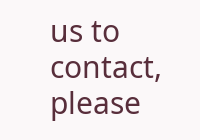us to contact, please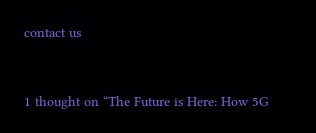contact us


1 thought on “The Future is Here: How 5G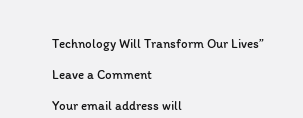Technology Will Transform Our Lives”

Leave a Comment

Your email address will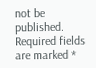not be published. Required fields are marked *